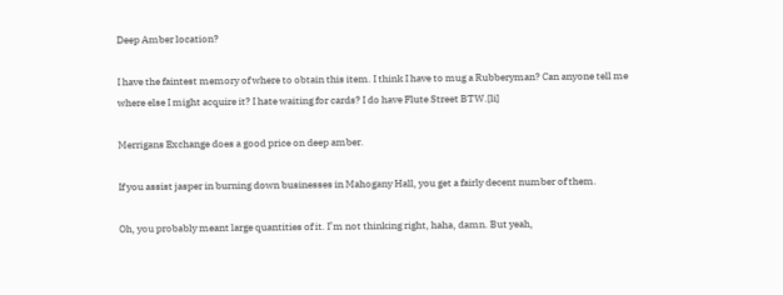Deep Amber location?

I have the faintest memory of where to obtain this item. I think I have to mug a Rubberyman? Can anyone tell me where else I might acquire it? I hate waiting for cards? I do have Flute Street BTW.[li]

Merrigans Exchange does a good price on deep amber.

If you assist jasper in burning down businesses in Mahogany Hall, you get a fairly decent number of them.

Oh, you probably meant large quantities of it. I’m not thinking right, haha, damn. But yeah,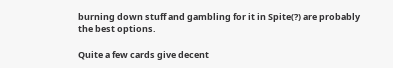burning down stuff and gambling for it in Spite(?) are probably the best options.

Quite a few cards give decent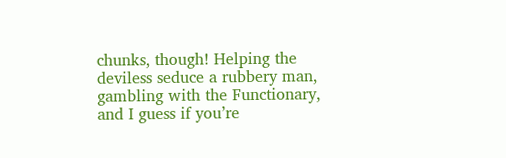chunks, though! Helping the deviless seduce a rubbery man, gambling with the Functionary, and I guess if you’re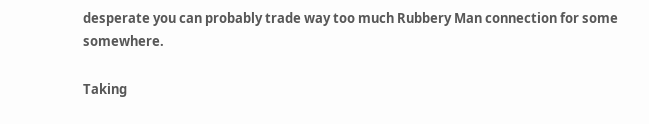desperate you can probably trade way too much Rubbery Man connection for some somewhere.

Taking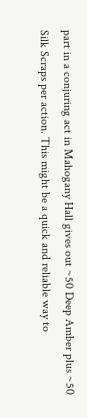part in a conjuring act in Mahogany Hall gives out ~50 Deep Amber plus ~50 Silk Scraps per action. This might be a quick and reliable way to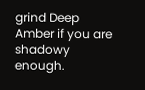grind Deep Amber if you are shadowy enough.